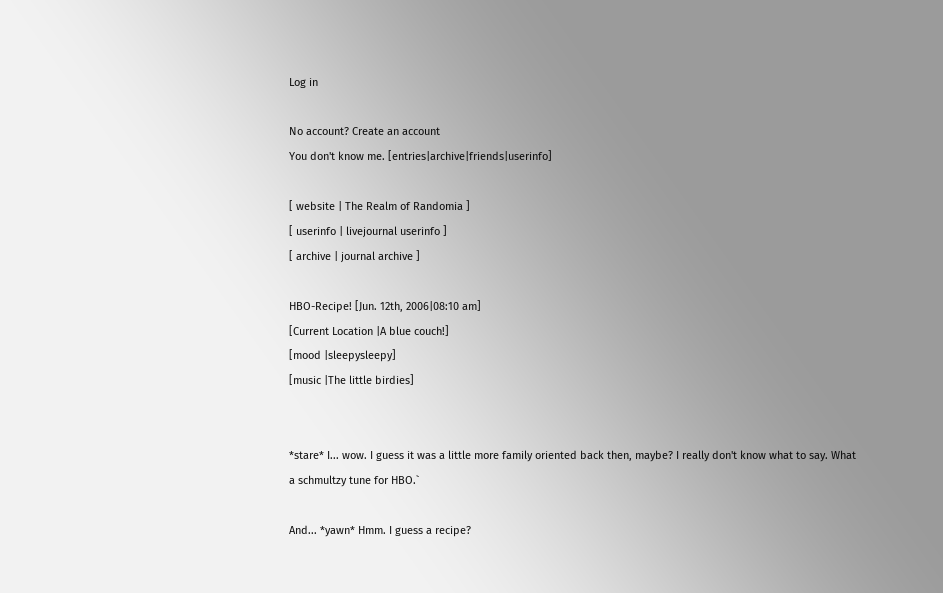Log in

No account? Create an account
You don't know me. [entries|archive|friends|userinfo]

[ website | The Realm of Randomia ]
[ userinfo | livejournal userinfo ]
[ archive | journal archive ]

HBO-Recipe! [Jun. 12th, 2006|08:10 am]
[Current Location |A blue couch!]
[mood |sleepysleepy]
[music |The little birdies]


*stare* I... wow. I guess it was a little more family oriented back then, maybe? I really don't know what to say. What a schmultzy tune for HBO.`

And... *yawn* Hmm. I guess a recipe?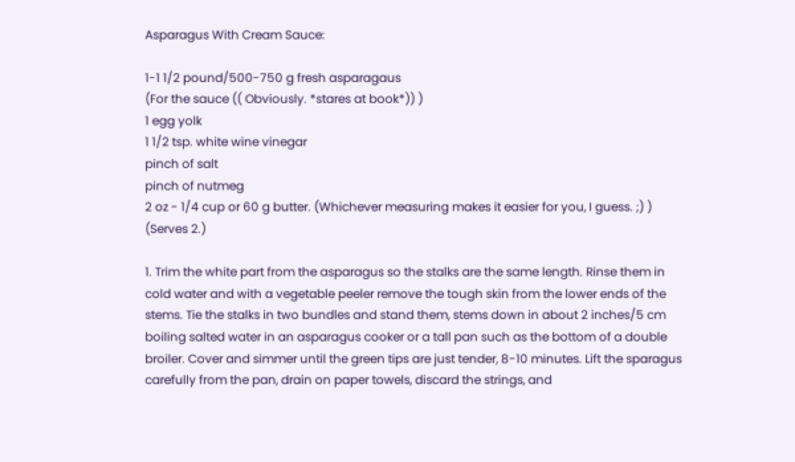Asparagus With Cream Sauce:

1-1 1/2 pound/500-750 g fresh asparagaus
(For the sauce (( Obviously. *stares at book*)) )
1 egg yolk
1 1/2 tsp. white wine vinegar
pinch of salt
pinch of nutmeg
2 oz - 1/4 cup or 60 g butter. (Whichever measuring makes it easier for you, I guess. ;) )
(Serves 2.)

1. Trim the white part from the asparagus so the stalks are the same length. Rinse them in cold water and with a vegetable peeler remove the tough skin from the lower ends of the stems. Tie the stalks in two bundles and stand them, stems down in about 2 inches/5 cm boiling salted water in an asparagus cooker or a tall pan such as the bottom of a double broiler. Cover and simmer until the green tips are just tender, 8-10 minutes. Lift the sparagus carefully from the pan, drain on paper towels, discard the strings, and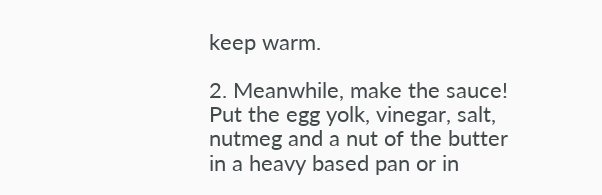keep warm.

2. Meanwhile, make the sauce! Put the egg yolk, vinegar, salt, nutmeg and a nut of the butter in a heavy based pan or in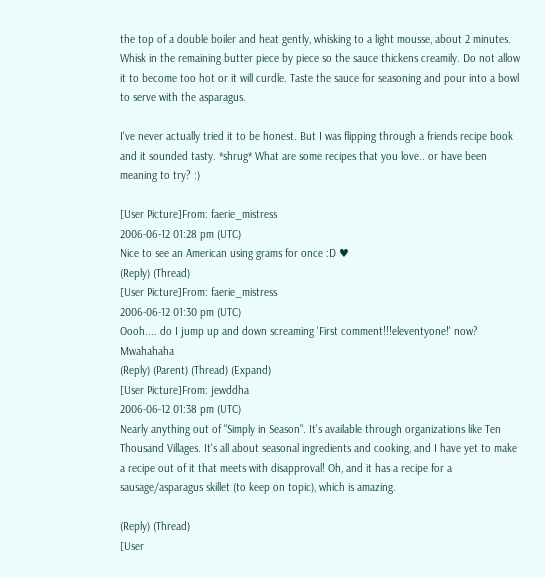the top of a double boiler and heat gently, whisking to a light mousse, about 2 minutes. Whisk in the remaining butter piece by piece so the sauce thickens creamily. Do not allow it to become too hot or it will curdle. Taste the sauce for seasoning and pour into a bowl to serve with the asparagus.

I've never actually tried it to be honest. But I was flipping through a friends recipe book and it sounded tasty. *shrug* What are some recipes that you love.. or have been meaning to try? :)

[User Picture]From: faerie_mistress
2006-06-12 01:28 pm (UTC)
Nice to see an American using grams for once :D ♥
(Reply) (Thread)
[User Picture]From: faerie_mistress
2006-06-12 01:30 pm (UTC)
Oooh.... do I jump up and down screaming 'First comment!!!eleventyone!' now? Mwahahaha
(Reply) (Parent) (Thread) (Expand)
[User Picture]From: jewddha
2006-06-12 01:38 pm (UTC)
Nearly anything out of "Simply in Season". It's available through organizations like Ten Thousand Villages. It's all about seasonal ingredients and cooking, and I have yet to make a recipe out of it that meets with disapproval! Oh, and it has a recipe for a sausage/asparagus skillet (to keep on topic), which is amazing.

(Reply) (Thread)
[User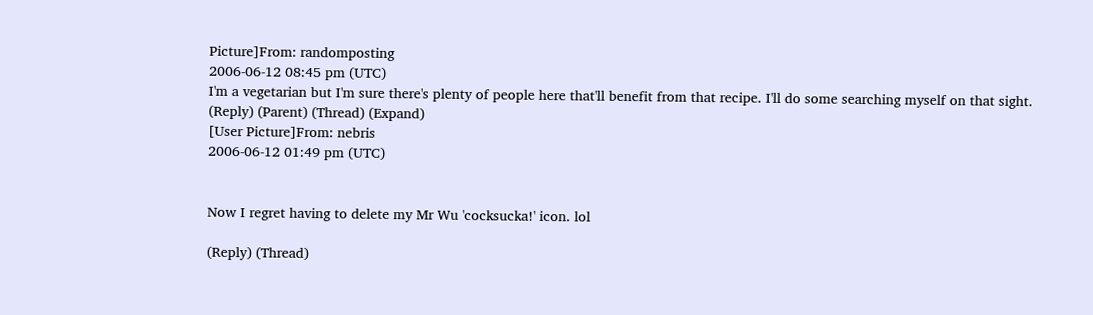Picture]From: randomposting
2006-06-12 08:45 pm (UTC)
I'm a vegetarian but I'm sure there's plenty of people here that'll benefit from that recipe. I'll do some searching myself on that sight.
(Reply) (Parent) (Thread) (Expand)
[User Picture]From: nebris
2006-06-12 01:49 pm (UTC)


Now I regret having to delete my Mr Wu 'cocksucka!' icon. lol

(Reply) (Thread)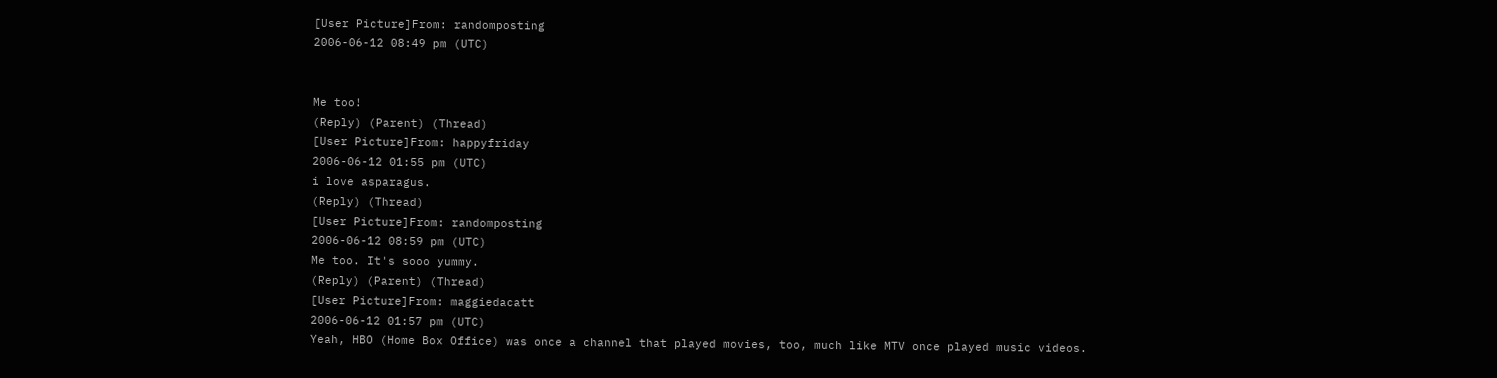[User Picture]From: randomposting
2006-06-12 08:49 pm (UTC)


Me too!
(Reply) (Parent) (Thread)
[User Picture]From: happyfriday
2006-06-12 01:55 pm (UTC)
i love asparagus.
(Reply) (Thread)
[User Picture]From: randomposting
2006-06-12 08:59 pm (UTC)
Me too. It's sooo yummy.
(Reply) (Parent) (Thread)
[User Picture]From: maggiedacatt
2006-06-12 01:57 pm (UTC)
Yeah, HBO (Home Box Office) was once a channel that played movies, too, much like MTV once played music videos.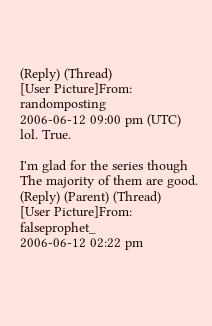(Reply) (Thread)
[User Picture]From: randomposting
2006-06-12 09:00 pm (UTC)
lol. True.

I'm glad for the series though The majority of them are good.
(Reply) (Parent) (Thread)
[User Picture]From: falseprophet_
2006-06-12 02:22 pm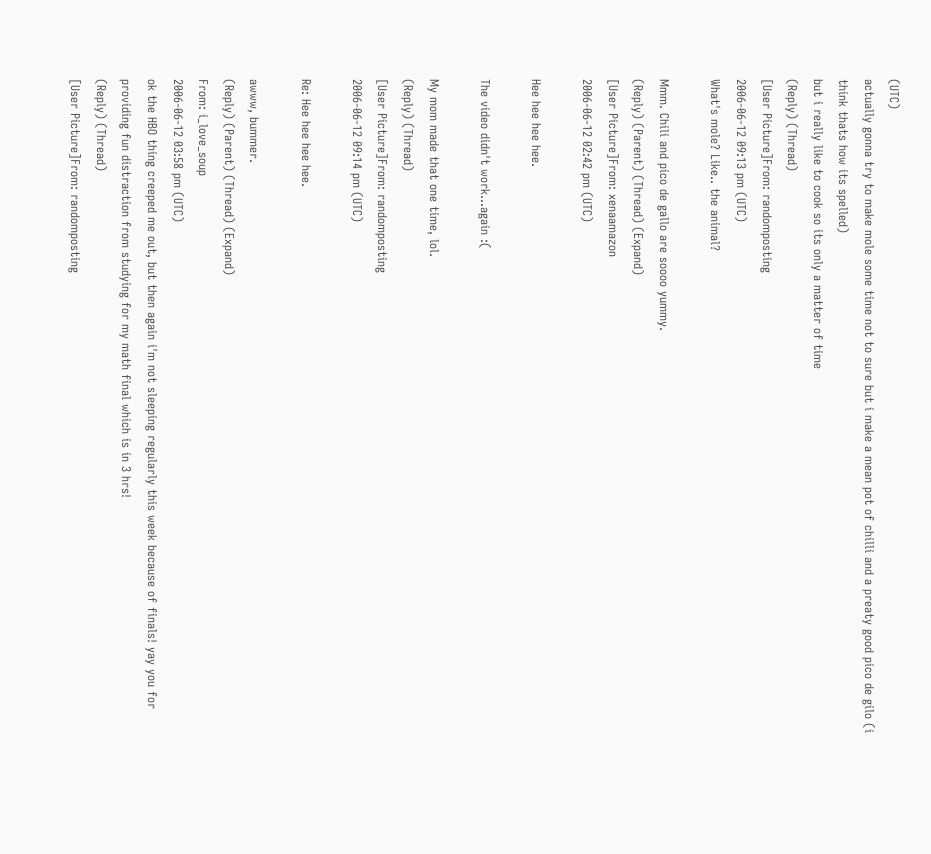(UTC)
actually gonna try to make mole some time not to sure but i make a mean pot of chilli and a preaty good pico de gilo (i think thats how its spelled)
but i really like to cook so its only a matter of time
(Reply) (Thread)
[User Picture]From: randomposting
2006-06-12 09:13 pm (UTC)
What's mole? Like.. the animal?

Mmm. Chili and pico de gallo are soooo yummy.
(Reply) (Parent) (Thread) (Expand)
[User Picture]From: xenaamazon
2006-06-12 02:42 pm (UTC)

Hee hee hee hee.

The video didn't work...again :(

My mom made that one time, lol.
(Reply) (Thread)
[User Picture]From: randomposting
2006-06-12 09:14 pm (UTC)

Re: Hee hee hee hee.

awww, bummer.
(Reply) (Parent) (Thread) (Expand)
From: i_love_soup
2006-06-12 03:58 pm (UTC)
ok the HBO thing creeped me out, but then again i'm not sleeping regularly this week because of finals! yay you for providing fun distraction from studying for my math final which is in 3 hrs!
(Reply) (Thread)
[User Picture]From: randomposting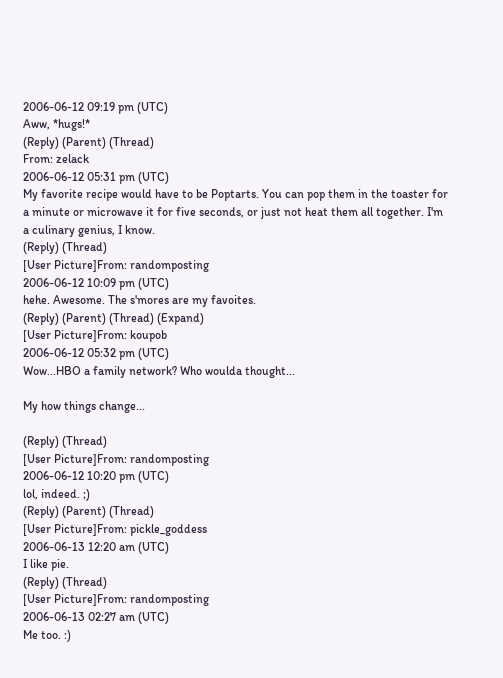2006-06-12 09:19 pm (UTC)
Aww, *hugs!*
(Reply) (Parent) (Thread)
From: zelack
2006-06-12 05:31 pm (UTC)
My favorite recipe would have to be Poptarts. You can pop them in the toaster for a minute or microwave it for five seconds, or just not heat them all together. I'm a culinary genius, I know.
(Reply) (Thread)
[User Picture]From: randomposting
2006-06-12 10:09 pm (UTC)
hehe. Awesome. The s'mores are my favoites.
(Reply) (Parent) (Thread) (Expand)
[User Picture]From: koupob
2006-06-12 05:32 pm (UTC)
Wow...HBO a family network? Who woulda thought...

My how things change...

(Reply) (Thread)
[User Picture]From: randomposting
2006-06-12 10:20 pm (UTC)
lol, indeed. ;)
(Reply) (Parent) (Thread)
[User Picture]From: pickle_goddess
2006-06-13 12:20 am (UTC)
I like pie.
(Reply) (Thread)
[User Picture]From: randomposting
2006-06-13 02:27 am (UTC)
Me too. :)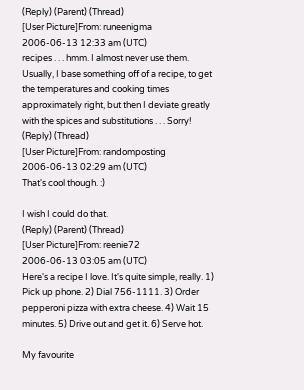(Reply) (Parent) (Thread)
[User Picture]From: runeenigma
2006-06-13 12:33 am (UTC)
recipes . . . hmm. I almost never use them. Usually, I base something off of a recipe, to get the temperatures and cooking times approximately right, but then I deviate greatly with the spices and substitutions . . . Sorry!
(Reply) (Thread)
[User Picture]From: randomposting
2006-06-13 02:29 am (UTC)
That's cool though. :)

I wish I could do that.
(Reply) (Parent) (Thread)
[User Picture]From: reenie72
2006-06-13 03:05 am (UTC)
Here's a recipe I love. It's quite simple, really. 1) Pick up phone. 2) Dial 756-1111. 3) Order pepperoni pizza with extra cheese. 4) Wait 15 minutes. 5) Drive out and get it. 6) Serve hot.

My favourite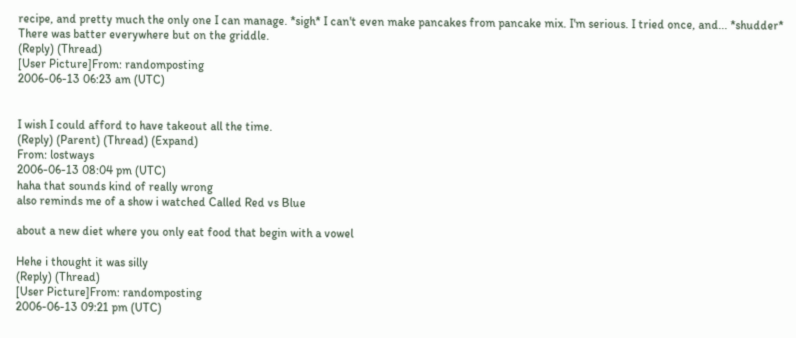recipe, and pretty much the only one I can manage. *sigh* I can't even make pancakes from pancake mix. I'm serious. I tried once, and... *shudder* There was batter everywhere but on the griddle.
(Reply) (Thread)
[User Picture]From: randomposting
2006-06-13 06:23 am (UTC)


I wish I could afford to have takeout all the time.
(Reply) (Parent) (Thread) (Expand)
From: lostways
2006-06-13 08:04 pm (UTC)
haha that sounds kind of really wrong
also reminds me of a show i watched Called Red vs Blue

about a new diet where you only eat food that begin with a vowel

Hehe i thought it was silly
(Reply) (Thread)
[User Picture]From: randomposting
2006-06-13 09:21 pm (UTC)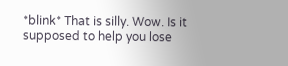*blink* That is silly. Wow. Is it supposed to help you lose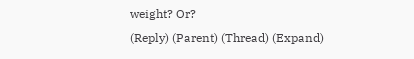weight? Or?
(Reply) (Parent) (Thread) (Expand)